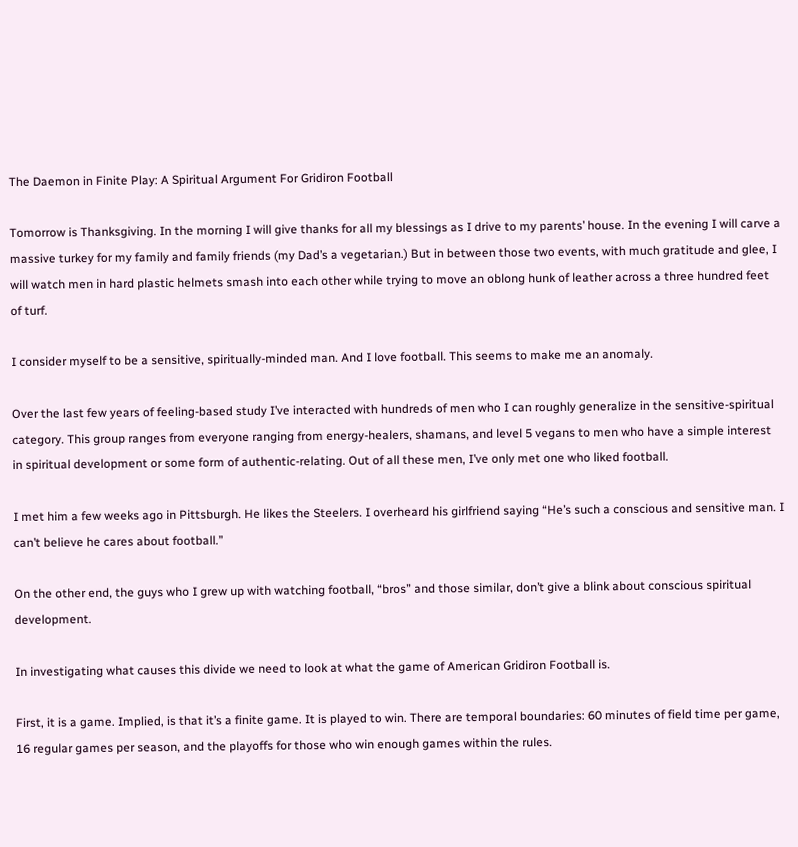The Daemon in Finite Play: A Spiritual Argument For Gridiron Football

Tomorrow is Thanksgiving. In the morning I will give thanks for all my blessings as I drive to my parents’ house. In the evening I will carve a massive turkey for my family and family friends (my Dad’s a vegetarian.) But in between those two events, with much gratitude and glee, I will watch men in hard plastic helmets smash into each other while trying to move an oblong hunk of leather across a three hundred feet of turf.

I consider myself to be a sensitive, spiritually-minded man. And I love football. This seems to make me an anomaly.

Over the last few years of feeling-based study I’ve interacted with hundreds of men who I can roughly generalize in the sensitive-spiritual category. This group ranges from everyone ranging from energy-healers, shamans, and level 5 vegans to men who have a simple interest in spiritual development or some form of authentic-relating. Out of all these men, I’ve only met one who liked football.

I met him a few weeks ago in Pittsburgh. He likes the Steelers. I overheard his girlfriend saying “He’s such a conscious and sensitive man. I can’t believe he cares about football.”

On the other end, the guys who I grew up with watching football, “bros” and those similar, don’t give a blink about conscious spiritual development.

In investigating what causes this divide we need to look at what the game of American Gridiron Football is.

First, it is a game. Implied, is that it’s a finite game. It is played to win. There are temporal boundaries: 60 minutes of field time per game, 16 regular games per season, and the playoffs for those who win enough games within the rules.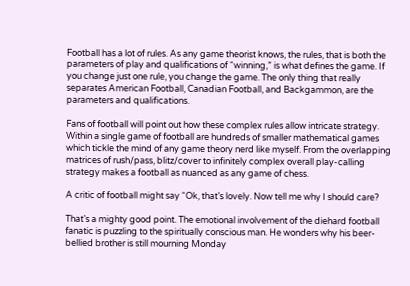Football has a lot of rules. As any game theorist knows, the rules, that is both the parameters of play and qualifications of “winning,” is what defines the game. If you change just one rule, you change the game. The only thing that really separates American Football, Canadian Football, and Backgammon, are the parameters and qualifications.

Fans of football will point out how these complex rules allow intricate strategy. Within a single game of football are hundreds of smaller mathematical games which tickle the mind of any game theory nerd like myself. From the overlapping matrices of rush/pass, blitz/cover to infinitely complex overall play-calling strategy makes a football as nuanced as any game of chess.

A critic of football might say “Ok, that’s lovely. Now tell me why I should care?

That’s a mighty good point. The emotional involvement of the diehard football fanatic is puzzling to the spiritually conscious man. He wonders why his beer-bellied brother is still mourning Monday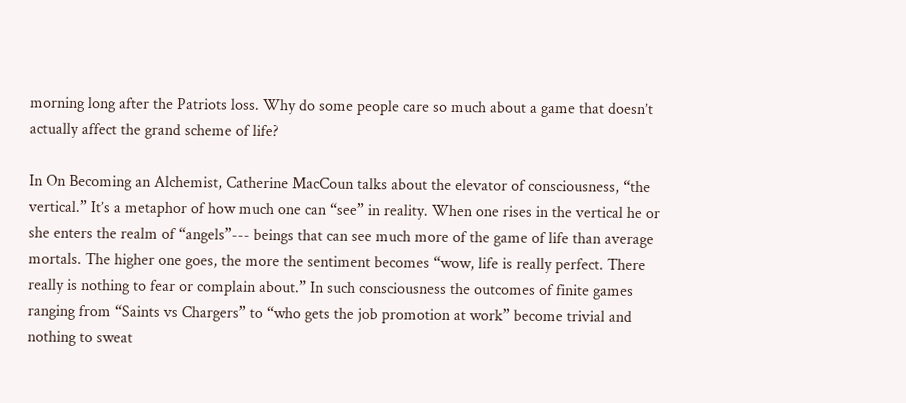morning long after the Patriots loss. Why do some people care so much about a game that doesn’t actually affect the grand scheme of life?

In On Becoming an Alchemist, Catherine MacCoun talks about the elevator of consciousness, “the vertical.” It’s a metaphor of how much one can “see” in reality. When one rises in the vertical he or she enters the realm of “angels”--- beings that can see much more of the game of life than average mortals. The higher one goes, the more the sentiment becomes “wow, life is really perfect. There really is nothing to fear or complain about.” In such consciousness the outcomes of finite games ranging from “Saints vs Chargers” to “who gets the job promotion at work” become trivial and nothing to sweat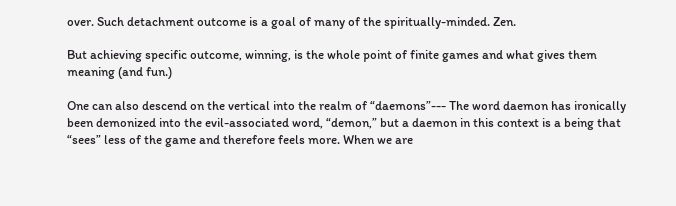over. Such detachment outcome is a goal of many of the spiritually-minded. Zen.

But achieving specific outcome, winning, is the whole point of finite games and what gives them meaning (and fun.)

One can also descend on the vertical into the realm of “daemons”--- The word daemon has ironically been demonized into the evil-associated word, “demon,” but a daemon in this context is a being that “sees” less of the game and therefore feels more. When we are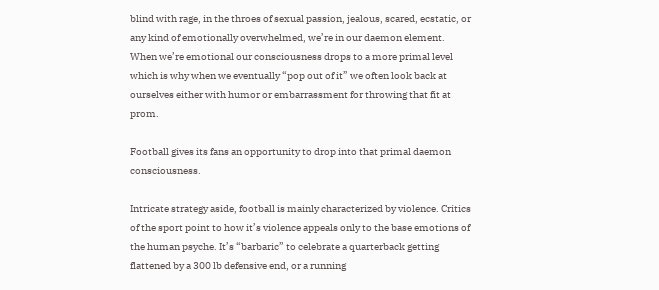blind with rage, in the throes of sexual passion, jealous, scared, ecstatic, or any kind of emotionally overwhelmed, we’re in our daemon element. When we’re emotional our consciousness drops to a more primal level which is why when we eventually “pop out of it” we often look back at ourselves either with humor or embarrassment for throwing that fit at prom.

Football gives its fans an opportunity to drop into that primal daemon consciousness.

Intricate strategy aside, football is mainly characterized by violence. Critics of the sport point to how it’s violence appeals only to the base emotions of the human psyche. It’s “barbaric” to celebrate a quarterback getting flattened by a 300 lb defensive end, or a running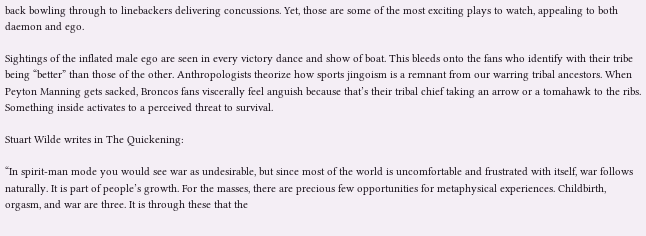back bowling through to linebackers delivering concussions. Yet, those are some of the most exciting plays to watch, appealing to both daemon and ego.

Sightings of the inflated male ego are seen in every victory dance and show of boat. This bleeds onto the fans who identify with their tribe being “better” than those of the other. Anthropologists theorize how sports jingoism is a remnant from our warring tribal ancestors. When Peyton Manning gets sacked, Broncos fans viscerally feel anguish because that’s their tribal chief taking an arrow or a tomahawk to the ribs. Something inside activates to a perceived threat to survival.

Stuart Wilde writes in The Quickening:

“In spirit-man mode you would see war as undesirable, but since most of the world is uncomfortable and frustrated with itself, war follows naturally. It is part of people’s growth. For the masses, there are precious few opportunities for metaphysical experiences. Childbirth, orgasm, and war are three. It is through these that the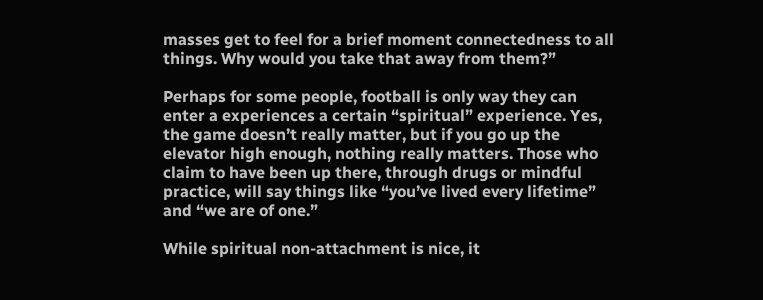masses get to feel for a brief moment connectedness to all things. Why would you take that away from them?”

Perhaps for some people, football is only way they can enter a experiences a certain “spiritual” experience. Yes, the game doesn’t really matter, but if you go up the elevator high enough, nothing really matters. Those who claim to have been up there, through drugs or mindful practice, will say things like “you’ve lived every lifetime” and “we are of one.”

While spiritual non-attachment is nice, it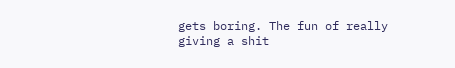gets boring. The fun of really giving a shit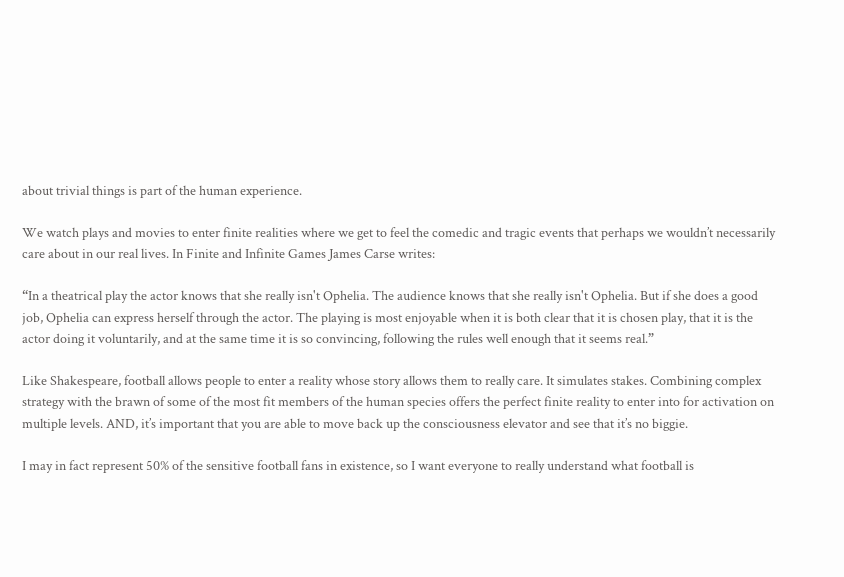about trivial things is part of the human experience.

We watch plays and movies to enter finite realities where we get to feel the comedic and tragic events that perhaps we wouldn’t necessarily care about in our real lives. In Finite and Infinite Games James Carse writes:

“In a theatrical play the actor knows that she really isn't Ophelia. The audience knows that she really isn't Ophelia. But if she does a good job, Ophelia can express herself through the actor. The playing is most enjoyable when it is both clear that it is chosen play, that it is the actor doing it voluntarily, and at the same time it is so convincing, following the rules well enough that it seems real.”

Like Shakespeare, football allows people to enter a reality whose story allows them to really care. It simulates stakes. Combining complex strategy with the brawn of some of the most fit members of the human species offers the perfect finite reality to enter into for activation on multiple levels. AND, it’s important that you are able to move back up the consciousness elevator and see that it’s no biggie.

I may in fact represent 50% of the sensitive football fans in existence, so I want everyone to really understand what football is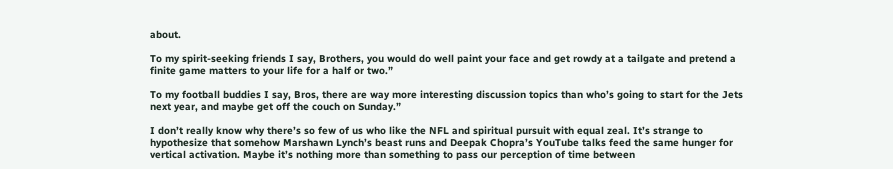about.

To my spirit-seeking friends I say, Brothers, you would do well paint your face and get rowdy at a tailgate and pretend a finite game matters to your life for a half or two.”

To my football buddies I say, Bros, there are way more interesting discussion topics than who’s going to start for the Jets next year, and maybe get off the couch on Sunday.”

I don’t really know why there’s so few of us who like the NFL and spiritual pursuit with equal zeal. It’s strange to hypothesize that somehow Marshawn Lynch’s beast runs and Deepak Chopra’s YouTube talks feed the same hunger for vertical activation. Maybe it’s nothing more than something to pass our perception of time between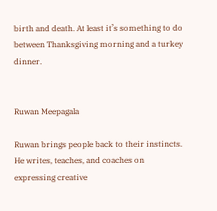birth and death. At least it’s something to do between Thanksgiving morning and a turkey dinner.


Ruwan Meepagala

Ruwan brings people back to their instincts. He writes, teaches, and coaches on expressing creative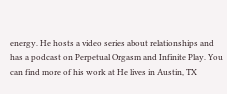energy. He hosts a video series about relationships and has a podcast on Perpetual Orgasm and Infinite Play. You can find more of his work at He lives in Austin, TX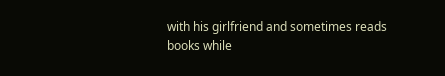with his girlfriend and sometimes reads books while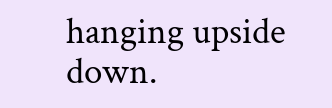hanging upside down.